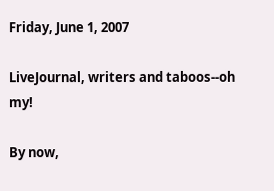Friday, June 1, 2007

LiveJournal, writers and taboos--oh my!

By now,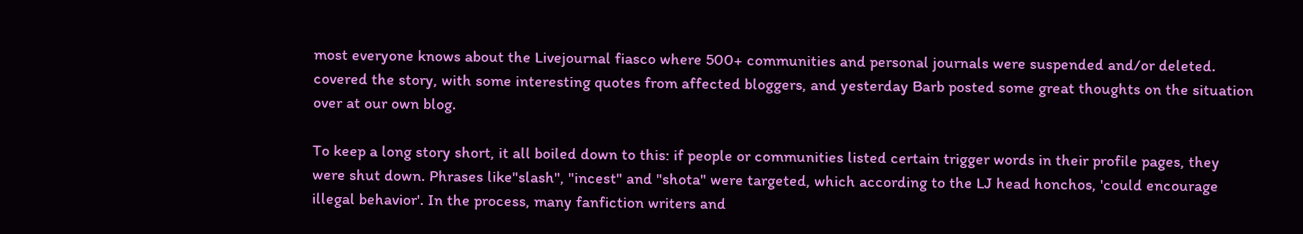most everyone knows about the Livejournal fiasco where 500+ communities and personal journals were suspended and/or deleted. covered the story, with some interesting quotes from affected bloggers, and yesterday Barb posted some great thoughts on the situation over at our own blog.

To keep a long story short, it all boiled down to this: if people or communities listed certain trigger words in their profile pages, they were shut down. Phrases like"slash", "incest" and "shota" were targeted, which according to the LJ head honchos, 'could encourage illegal behavior'. In the process, many fanfiction writers and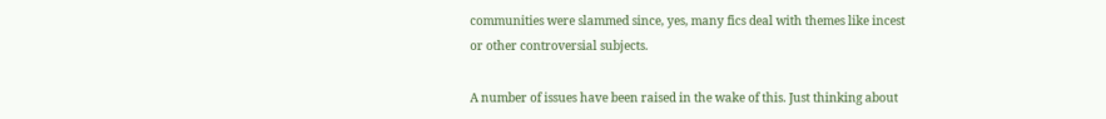communities were slammed since, yes, many fics deal with themes like incest or other controversial subjects.

A number of issues have been raised in the wake of this. Just thinking about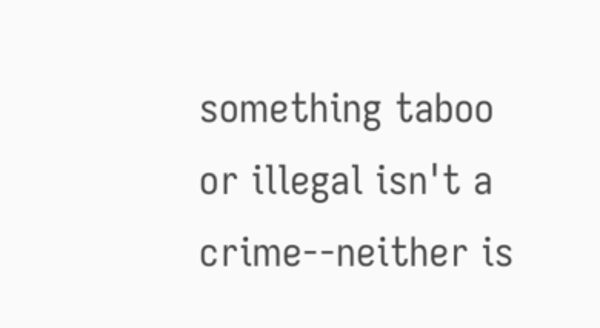something taboo or illegal isn't a crime--neither is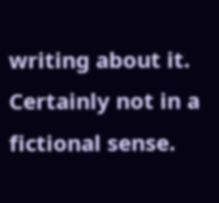writing about it. Certainly not in a fictional sense.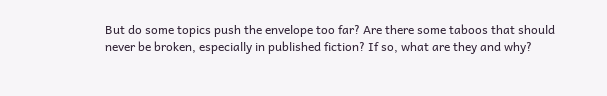But do some topics push the envelope too far? Are there some taboos that should never be broken, especially in published fiction? If so, what are they and why?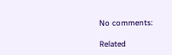No comments:

Related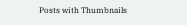Posts with Thumbnails